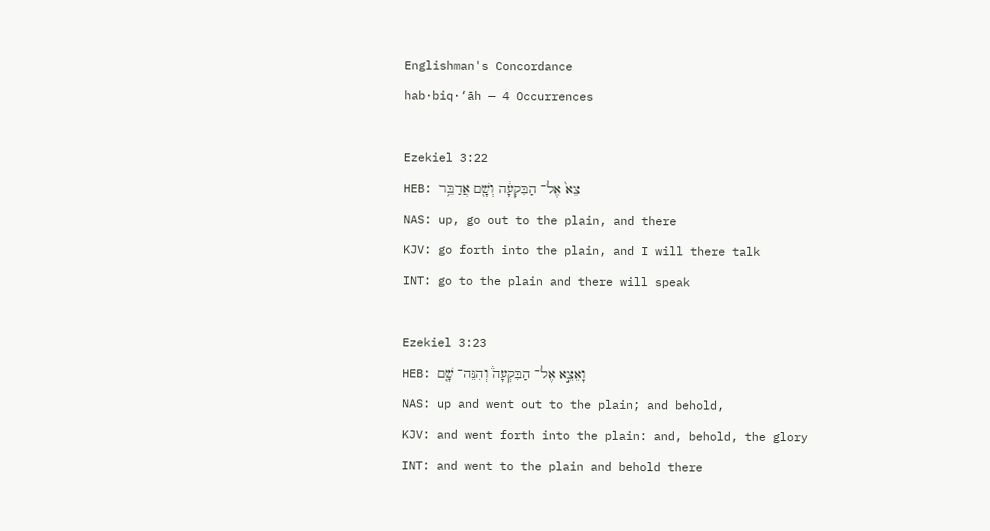Englishman's Concordance
hab·biq·‘āh — 4 Occurrences

Ezekiel 3:22
HEB: צֵא֙ אֶל־ הַבִּקְעָ֔ה וְשָׁ֖ם אֲדַבֵּ֥ר
NAS: up, go out to the plain, and there
KJV: go forth into the plain, and I will there talk
INT: go to the plain and there will speak

Ezekiel 3:23
HEB: וָאֵצֵ֣א אֶל־ הַבִּקְעָה֒ וְהִנֵּה־ שָׁ֤ם
NAS: up and went out to the plain; and behold,
KJV: and went forth into the plain: and, behold, the glory
INT: and went to the plain and behold there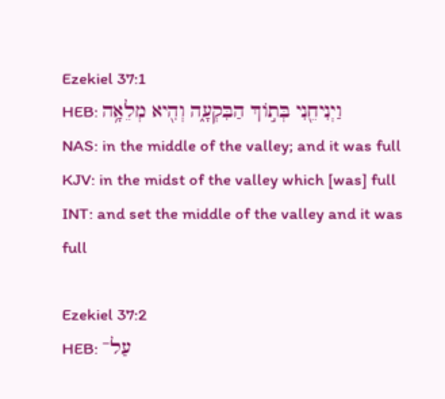Ezekiel 37:1
HEB: וַיְנִיחֵ֖נִי בְּת֣וֹךְ הַבִּקְעָ֑ה וְהִ֖יא מְלֵאָ֥ה
NAS: in the middle of the valley; and it was full
KJV: in the midst of the valley which [was] full
INT: and set the middle of the valley and it was full

Ezekiel 37:2
HEB: עַל־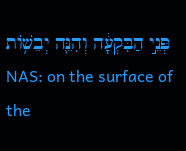פְּנֵ֣י הַבִּקְעָ֔ה וְהִנֵּ֖ה יְבֵשׁ֥וֹת
NAS: on the surface of the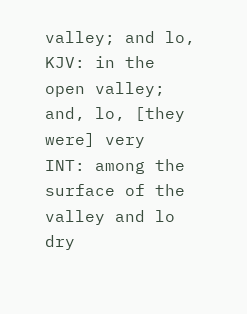valley; and lo,
KJV: in the open valley; and, lo, [they were] very
INT: among the surface of the valley and lo dry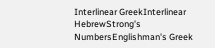Interlinear GreekInterlinear HebrewStrong's NumbersEnglishman's Greek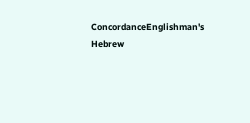ConcordanceEnglishman's Hebrew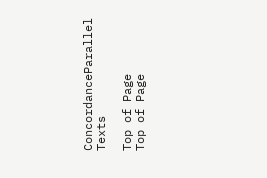ConcordanceParallel Texts

Top of Page
Top of Page